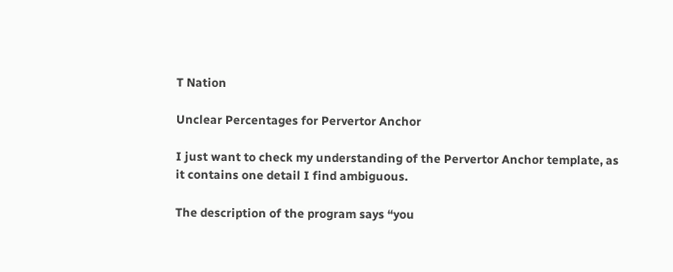T Nation

Unclear Percentages for Pervertor Anchor

I just want to check my understanding of the Pervertor Anchor template, as it contains one detail I find ambiguous.

The description of the program says “you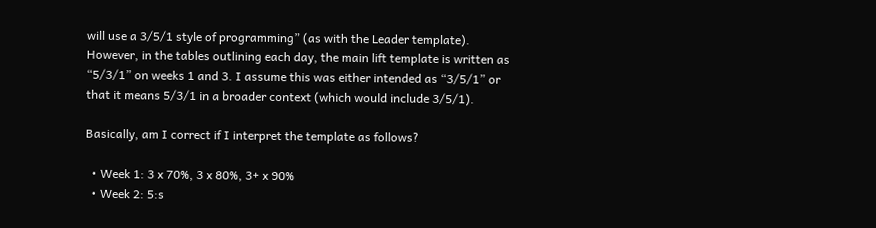will use a 3/5/1 style of programming” (as with the Leader template). However, in the tables outlining each day, the main lift template is written as “5/3/1” on weeks 1 and 3. I assume this was either intended as “3/5/1” or that it means 5/3/1 in a broader context (which would include 3/5/1).

Basically, am I correct if I interpret the template as follows?

  • Week 1: 3 x 70%, 3 x 80%, 3+ x 90%
  • Week 2: 5:s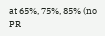at 65%, 75%, 85% (no PR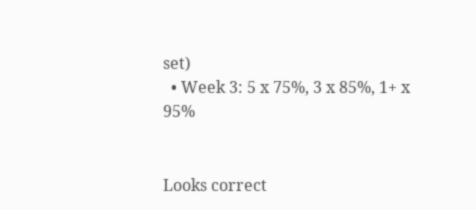set)
  • Week 3: 5 x 75%, 3 x 85%, 1+ x 95%


Looks correct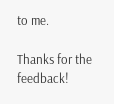to me.

Thanks for the feedback!